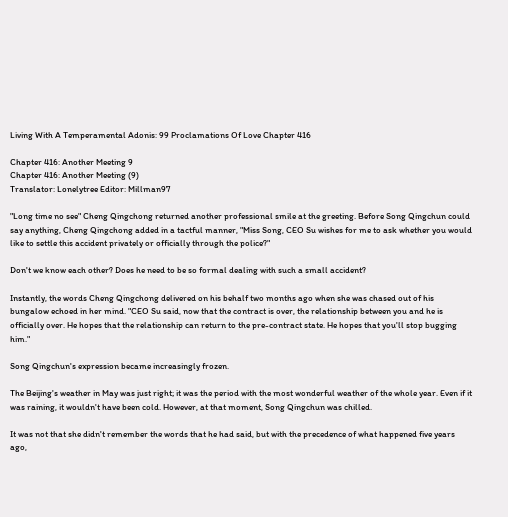Living With A Temperamental Adonis: 99 Proclamations Of Love Chapter 416

Chapter 416: Another Meeting 9
Chapter 416: Another Meeting (9)
Translator: Lonelytree Editor: Millman97

"Long time no see" Cheng Qingchong returned another professional smile at the greeting. Before Song Qingchun could say anything, Cheng Qingchong added in a tactful manner, "Miss Song, CEO Su wishes for me to ask whether you would like to settle this accident privately or officially through the police?"

Don't we know each other? Does he need to be so formal dealing with such a small accident?

Instantly, the words Cheng Qingchong delivered on his behalf two months ago when she was chased out of his bungalow echoed in her mind. "CEO Su said, now that the contract is over, the relationship between you and he is officially over. He hopes that the relationship can return to the pre-contract state. He hopes that you'll stop bugging him."

Song Qingchun's expression became increasingly frozen.

The Beijing's weather in May was just right; it was the period with the most wonderful weather of the whole year. Even if it was raining, it wouldn't have been cold. However, at that moment, Song Qingchun was chilled.

It was not that she didn't remember the words that he had said, but with the precedence of what happened five years ago,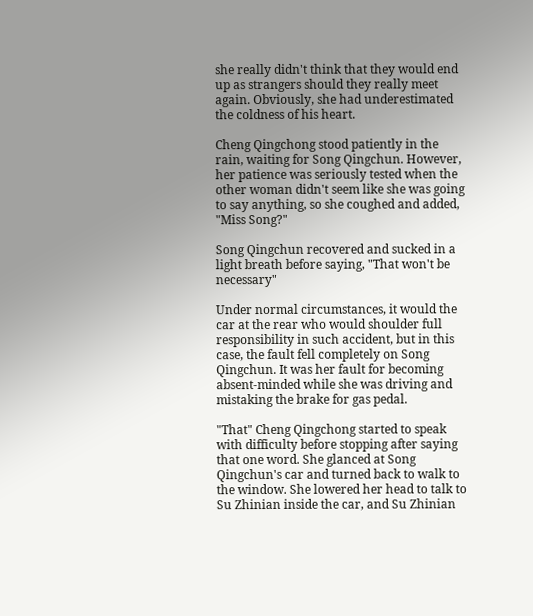she really didn't think that they would end up as strangers should they really meet again. Obviously, she had underestimated the coldness of his heart.

Cheng Qingchong stood patiently in the rain, waiting for Song Qingchun. However, her patience was seriously tested when the other woman didn't seem like she was going to say anything, so she coughed and added, "Miss Song?"

Song Qingchun recovered and sucked in a light breath before saying, "That won't be necessary"

Under normal circumstances, it would the car at the rear who would shoulder full responsibility in such accident, but in this case, the fault fell completely on Song Qingchun. It was her fault for becoming absent-minded while she was driving and mistaking the brake for gas pedal.

"That" Cheng Qingchong started to speak with difficulty before stopping after saying that one word. She glanced at Song Qingchun's car and turned back to walk to the window. She lowered her head to talk to Su Zhinian inside the car, and Su Zhinian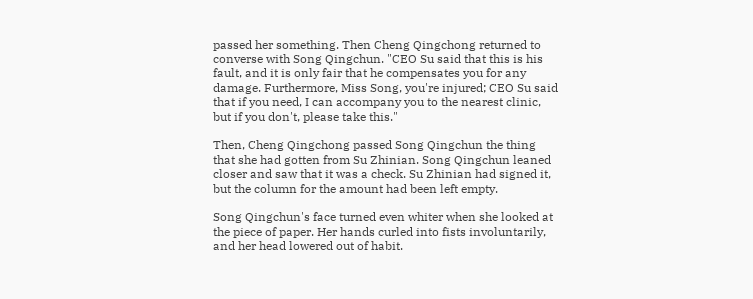passed her something. Then Cheng Qingchong returned to converse with Song Qingchun. "CEO Su said that this is his fault, and it is only fair that he compensates you for any damage. Furthermore, Miss Song, you're injured; CEO Su said that if you need, I can accompany you to the nearest clinic, but if you don't, please take this."

Then, Cheng Qingchong passed Song Qingchun the thing that she had gotten from Su Zhinian. Song Qingchun leaned closer and saw that it was a check. Su Zhinian had signed it, but the column for the amount had been left empty.

Song Qingchun's face turned even whiter when she looked at the piece of paper. Her hands curled into fists involuntarily, and her head lowered out of habit.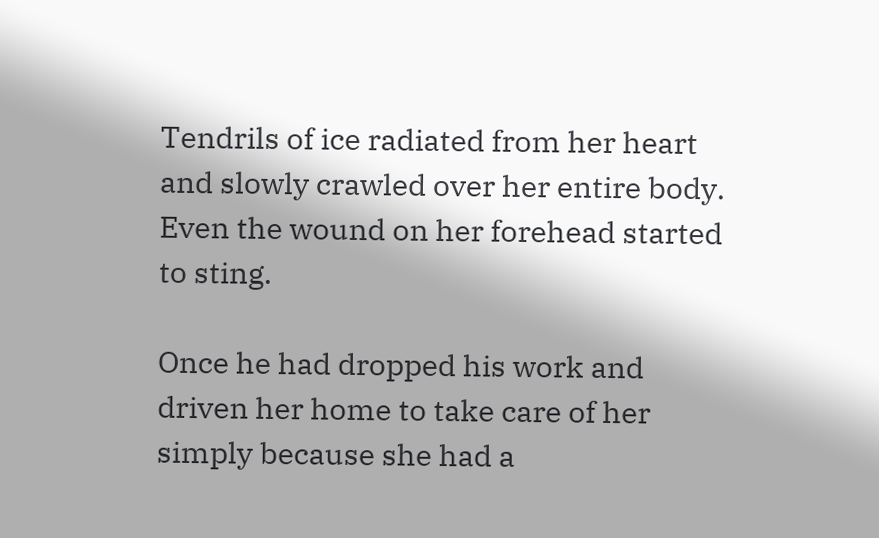Tendrils of ice radiated from her heart and slowly crawled over her entire body. Even the wound on her forehead started to sting.

Once he had dropped his work and driven her home to take care of her simply because she had a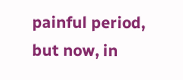painful period, but now, in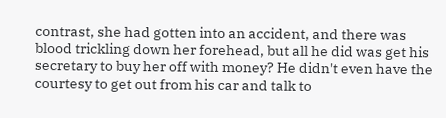contrast, she had gotten into an accident, and there was blood trickling down her forehead, but all he did was get his secretary to buy her off with money? He didn't even have the courtesy to get out from his car and talk to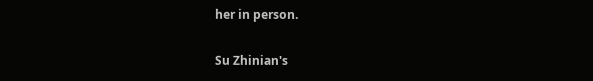her in person.

Su Zhinian's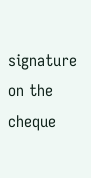signature on the cheque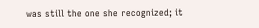was still the one she recognized; it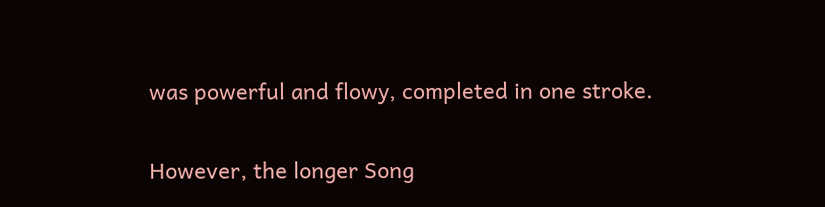was powerful and flowy, completed in one stroke.

However, the longer Song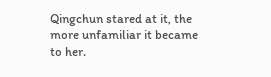Qingchun stared at it, the more unfamiliar it became to her.